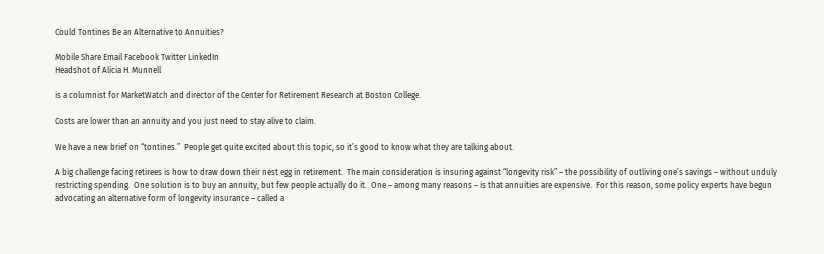Could Tontines Be an Alternative to Annuities?

Mobile Share Email Facebook Twitter LinkedIn
Headshot of Alicia H. Munnell

is a columnist for MarketWatch and director of the Center for Retirement Research at Boston College.

Costs are lower than an annuity and you just need to stay alive to claim.

We have a new brief on “tontines.”  People get quite excited about this topic, so it’s good to know what they are talking about.

A big challenge facing retirees is how to draw down their nest egg in retirement.  The main consideration is insuring against “longevity risk” – the possibility of outliving one’s savings – without unduly restricting spending.  One solution is to buy an annuity, but few people actually do it.  One – among many reasons – is that annuities are expensive.  For this reason, some policy experts have begun advocating an alternative form of longevity insurance – called a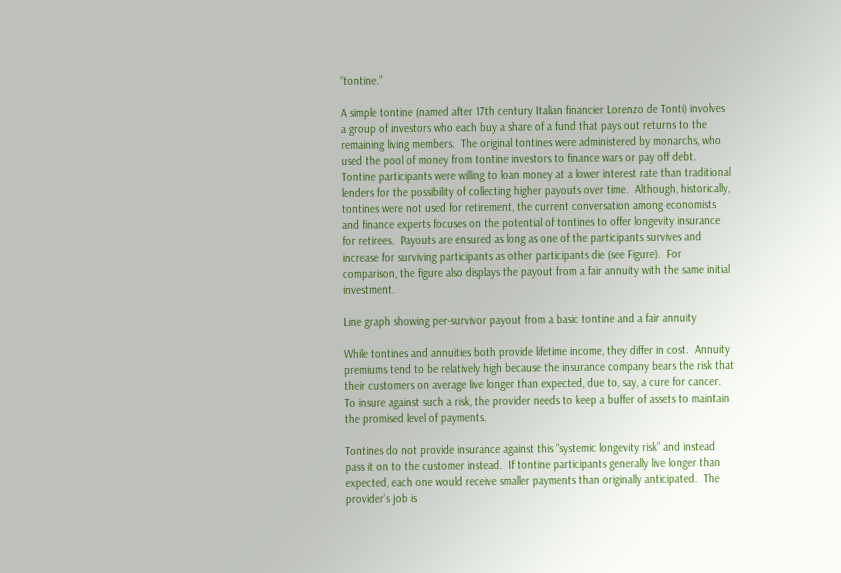“tontine.”

A simple tontine (named after 17th century Italian financier Lorenzo de Tonti) involves a group of investors who each buy a share of a fund that pays out returns to the remaining living members.  The original tontines were administered by monarchs, who used the pool of money from tontine investors to finance wars or pay off debt.  Tontine participants were willing to loan money at a lower interest rate than traditional lenders for the possibility of collecting higher payouts over time.  Although, historically, tontines were not used for retirement, the current conversation among economists and finance experts focuses on the potential of tontines to offer longevity insurance for retirees.  Payouts are ensured as long as one of the participants survives and increase for surviving participants as other participants die (see Figure).  For comparison, the figure also displays the payout from a fair annuity with the same initial investment.

Line graph showing per-survivor payout from a basic tontine and a fair annuity

While tontines and annuities both provide lifetime income, they differ in cost.  Annuity premiums tend to be relatively high because the insurance company bears the risk that their customers on average live longer than expected, due to, say, a cure for cancer.  To insure against such a risk, the provider needs to keep a buffer of assets to maintain the promised level of payments.

Tontines do not provide insurance against this “systemic longevity risk” and instead pass it on to the customer instead.  If tontine participants generally live longer than expected, each one would receive smaller payments than originally anticipated.  The provider’s job is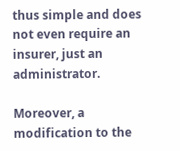thus simple and does not even require an insurer, just an administrator.

Moreover, a modification to the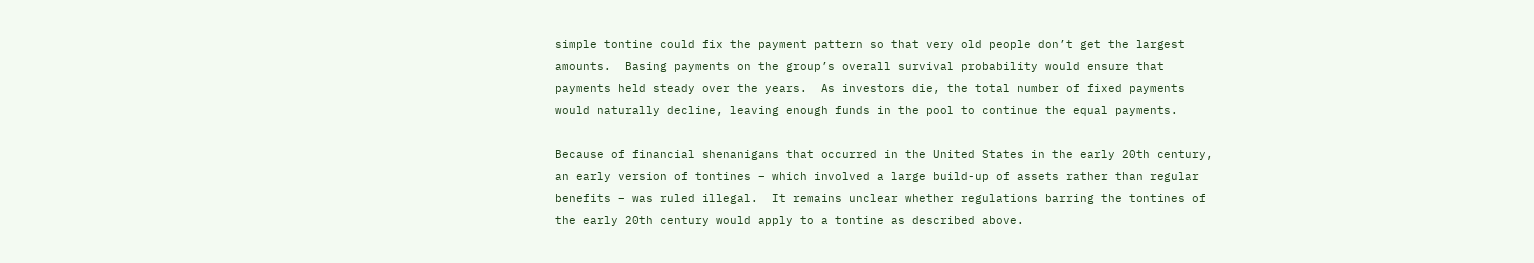simple tontine could fix the payment pattern so that very old people don’t get the largest amounts.  Basing payments on the group’s overall survival probability would ensure that payments held steady over the years.  As investors die, the total number of fixed payments would naturally decline, leaving enough funds in the pool to continue the equal payments.

Because of financial shenanigans that occurred in the United States in the early 20th century, an early version of tontines – which involved a large build-up of assets rather than regular benefits – was ruled illegal.  It remains unclear whether regulations barring the tontines of the early 20th century would apply to a tontine as described above.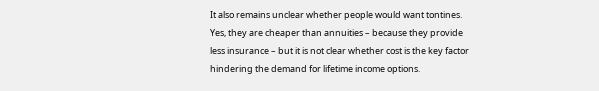It also remains unclear whether people would want tontines.  Yes, they are cheaper than annuities – because they provide less insurance – but it is not clear whether cost is the key factor hindering the demand for lifetime income options.